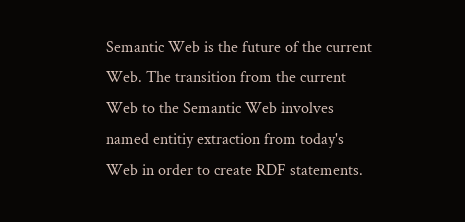Semantic Web is the future of the current Web. The transition from the current Web to the Semantic Web involves named entitiy extraction from today's Web in order to create RDF statements.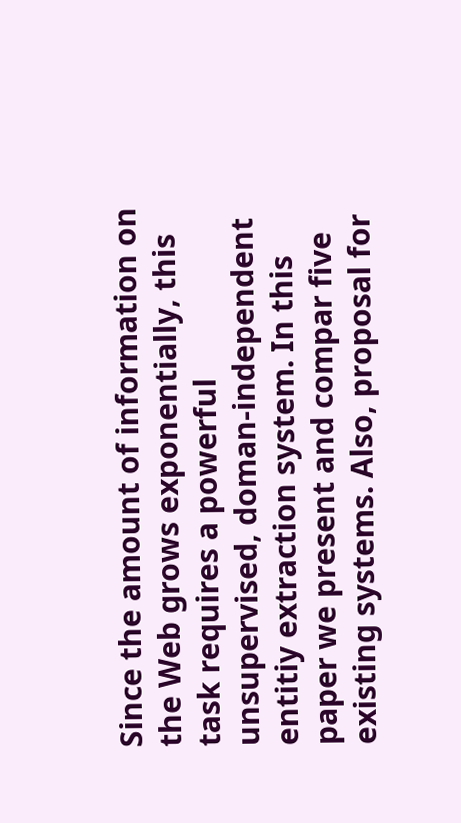Since the amount of information on the Web grows exponentially, this task requires a powerful unsupervised, doman-independent entitiy extraction system. In this paper we present and compar five existing systems. Also, proposal for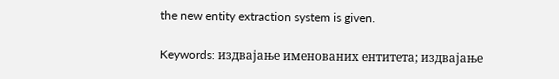the new entity extraction system is given.

Keywords: издвајање именованих ентитета; издвајање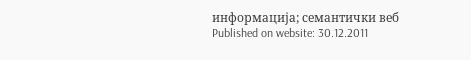информација; семантички веб
Published on website: 30.12.2011